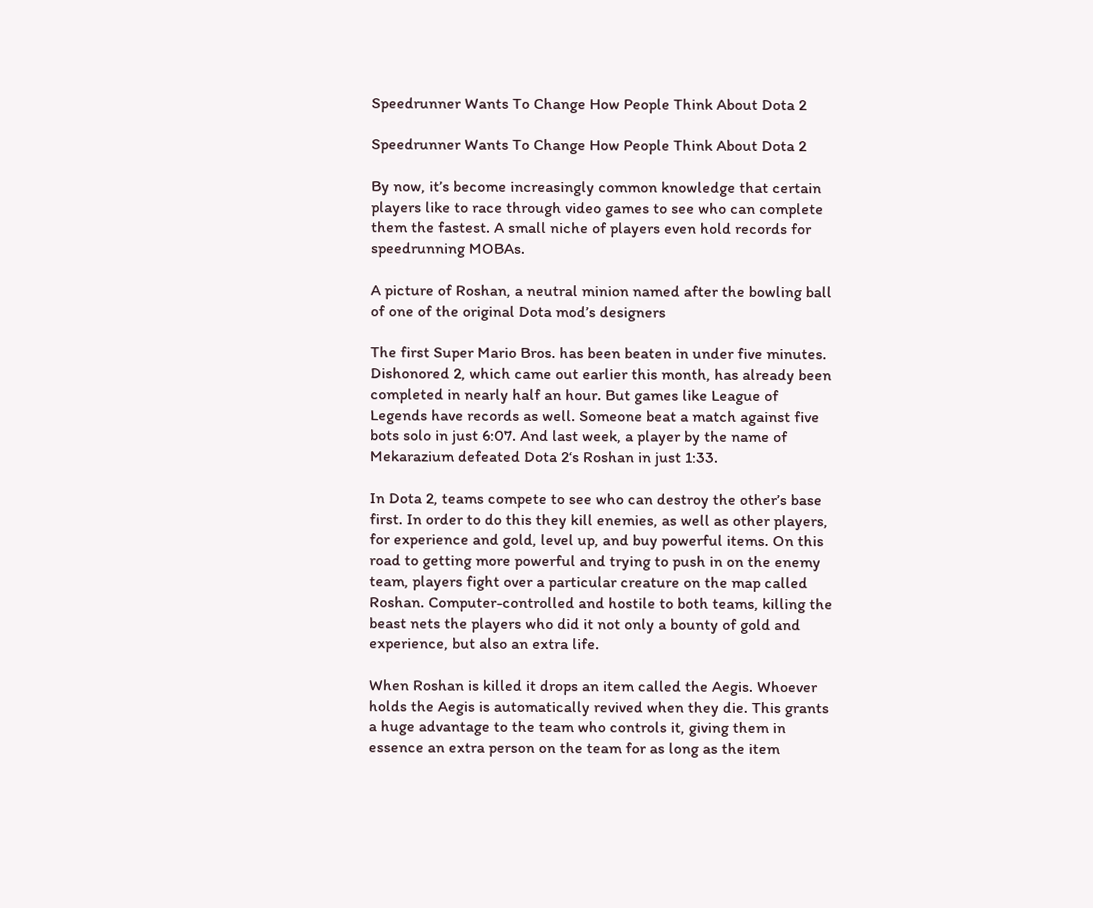Speedrunner Wants To Change How People Think About Dota 2

Speedrunner Wants To Change How People Think About Dota 2

By now, it’s become increasingly common knowledge that certain players like to race through video games to see who can complete them the fastest. A small niche of players even hold records for speedrunning MOBAs.

A picture of Roshan, a neutral minion named after the bowling ball of one of the original Dota mod’s designers

The first Super Mario Bros. has been beaten in under five minutes. Dishonored 2, which came out earlier this month, has already been completed in nearly half an hour. But games like League of Legends have records as well. Someone beat a match against five bots solo in just 6:07. And last week, a player by the name of Mekarazium defeated Dota 2‘s Roshan in just 1:33.

In Dota 2, teams compete to see who can destroy the other’s base first. In order to do this they kill enemies, as well as other players, for experience and gold, level up, and buy powerful items. On this road to getting more powerful and trying to push in on the enemy team, players fight over a particular creature on the map called Roshan. Computer-controlled and hostile to both teams, killing the beast nets the players who did it not only a bounty of gold and experience, but also an extra life.

When Roshan is killed it drops an item called the Aegis. Whoever holds the Aegis is automatically revived when they die. This grants a huge advantage to the team who controls it, giving them in essence an extra person on the team for as long as the item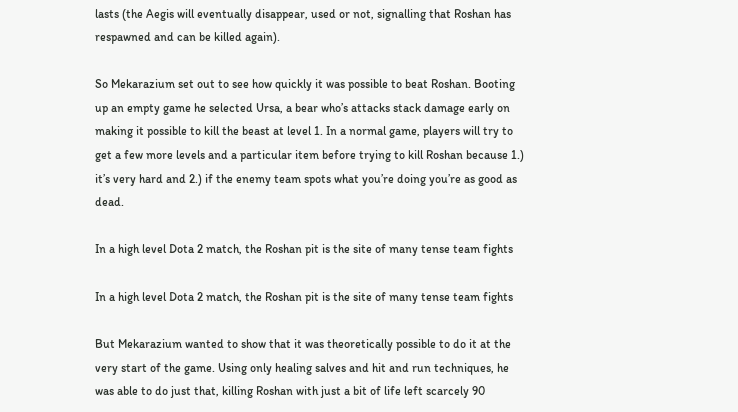lasts (the Aegis will eventually disappear, used or not, signalling that Roshan has respawned and can be killed again).

So Mekarazium set out to see how quickly it was possible to beat Roshan. Booting up an empty game he selected Ursa, a bear who’s attacks stack damage early on making it possible to kill the beast at level 1. In a normal game, players will try to get a few more levels and a particular item before trying to kill Roshan because 1.) it’s very hard and 2.) if the enemy team spots what you’re doing you’re as good as dead.

In a high level Dota 2 match, the Roshan pit is the site of many tense team fights

In a high level Dota 2 match, the Roshan pit is the site of many tense team fights

But Mekarazium wanted to show that it was theoretically possible to do it at the very start of the game. Using only healing salves and hit and run techniques, he was able to do just that, killing Roshan with just a bit of life left scarcely 90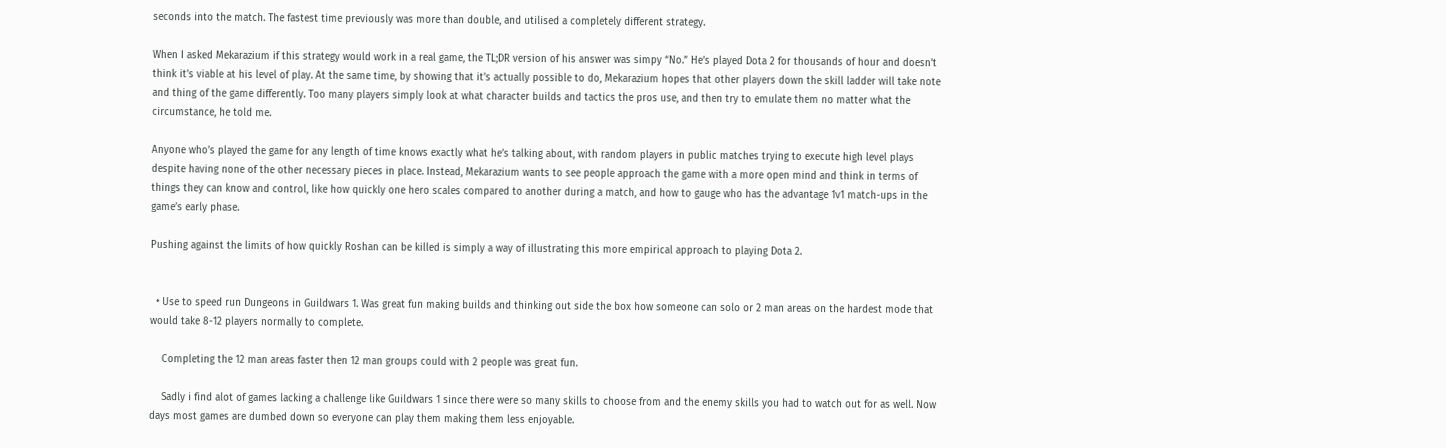seconds into the match. The fastest time previously was more than double, and utilised a completely different strategy.

When I asked Mekarazium if this strategy would work in a real game, the TL;DR version of his answer was simpy “No.” He’s played Dota 2 for thousands of hour and doesn’t think it’s viable at his level of play. At the same time, by showing that it’s actually possible to do, Mekarazium hopes that other players down the skill ladder will take note and thing of the game differently. Too many players simply look at what character builds and tactics the pros use, and then try to emulate them no matter what the circumstance, he told me.

Anyone who’s played the game for any length of time knows exactly what he’s talking about, with random players in public matches trying to execute high level plays despite having none of the other necessary pieces in place. Instead, Mekarazium wants to see people approach the game with a more open mind and think in terms of things they can know and control, like how quickly one hero scales compared to another during a match, and how to gauge who has the advantage 1v1 match-ups in the game’s early phase.

Pushing against the limits of how quickly Roshan can be killed is simply a way of illustrating this more empirical approach to playing Dota 2.


  • Use to speed run Dungeons in Guildwars 1. Was great fun making builds and thinking out side the box how someone can solo or 2 man areas on the hardest mode that would take 8-12 players normally to complete.

    Completing the 12 man areas faster then 12 man groups could with 2 people was great fun.

    Sadly i find alot of games lacking a challenge like Guildwars 1 since there were so many skills to choose from and the enemy skills you had to watch out for as well. Now days most games are dumbed down so everyone can play them making them less enjoyable.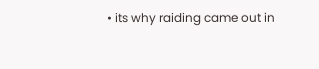• its why raiding came out in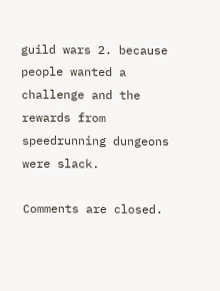guild wars 2. because people wanted a challenge and the rewards from speedrunning dungeons were slack.

Comments are closed.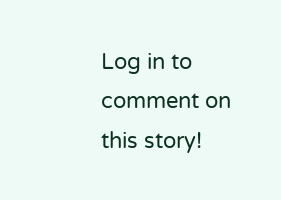Log in to comment on this story!